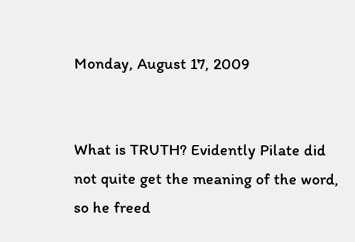Monday, August 17, 2009


What is TRUTH? Evidently Pilate did not quite get the meaning of the word, so he freed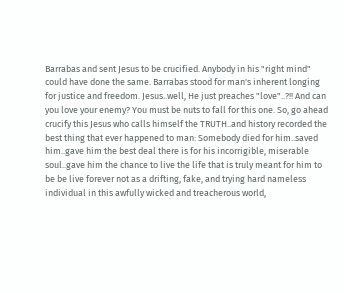Barrabas and sent Jesus to be crucified. Anybody in his "right mind" could have done the same. Barrabas stood for man's inherent longing for justice and freedom. Jesus..well, He just preaches "love"..?!! And can you love your enemy? You must be nuts to fall for this one. So, go ahead crucify this Jesus who calls himself the TRUTH..and history recorded the best thing that ever happened to man: Somebody died for him..saved him..gave him the best deal there is for his incorrigible, miserable soul..gave him the chance to live the life that is truly meant for him to be be live forever not as a drifting, fake, and trying hard nameless individual in this awfully wicked and treacherous world,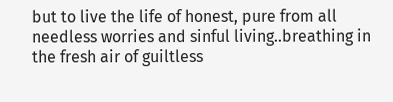but to live the life of honest, pure from all needless worries and sinful living..breathing in the fresh air of guiltless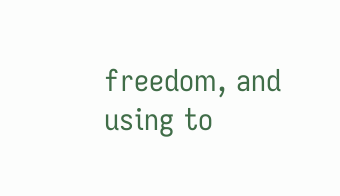freedom, and using to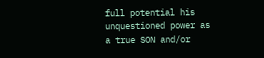full potential his unquestioned power as a true SON and/or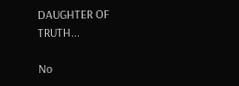DAUGHTER OF TRUTH...

No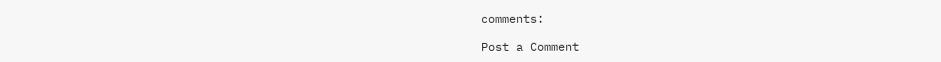comments:

Post a Comment